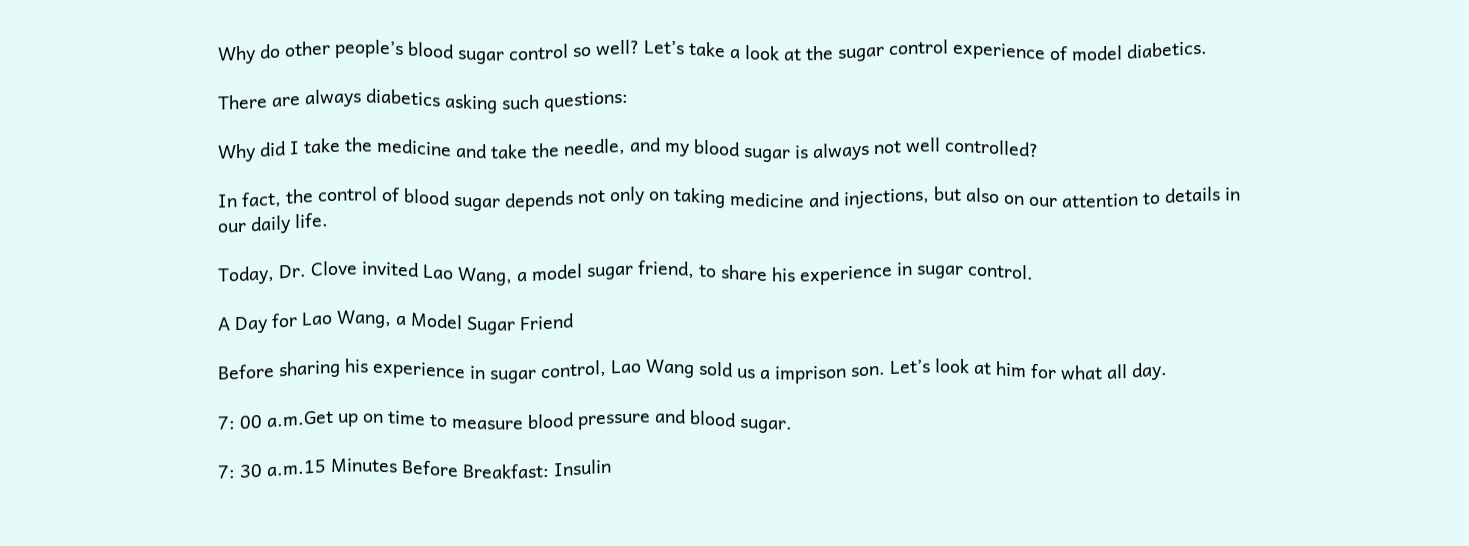Why do other people’s blood sugar control so well? Let’s take a look at the sugar control experience of model diabetics.

There are always diabetics asking such questions:

Why did I take the medicine and take the needle, and my blood sugar is always not well controlled?

In fact, the control of blood sugar depends not only on taking medicine and injections, but also on our attention to details in our daily life.

Today, Dr. Clove invited Lao Wang, a model sugar friend, to share his experience in sugar control.

A Day for Lao Wang, a Model Sugar Friend

Before sharing his experience in sugar control, Lao Wang sold us a imprison son. Let’s look at him for what all day.

7: 00 a.m.Get up on time to measure blood pressure and blood sugar.

7: 30 a.m.15 Minutes Before Breakfast: Insulin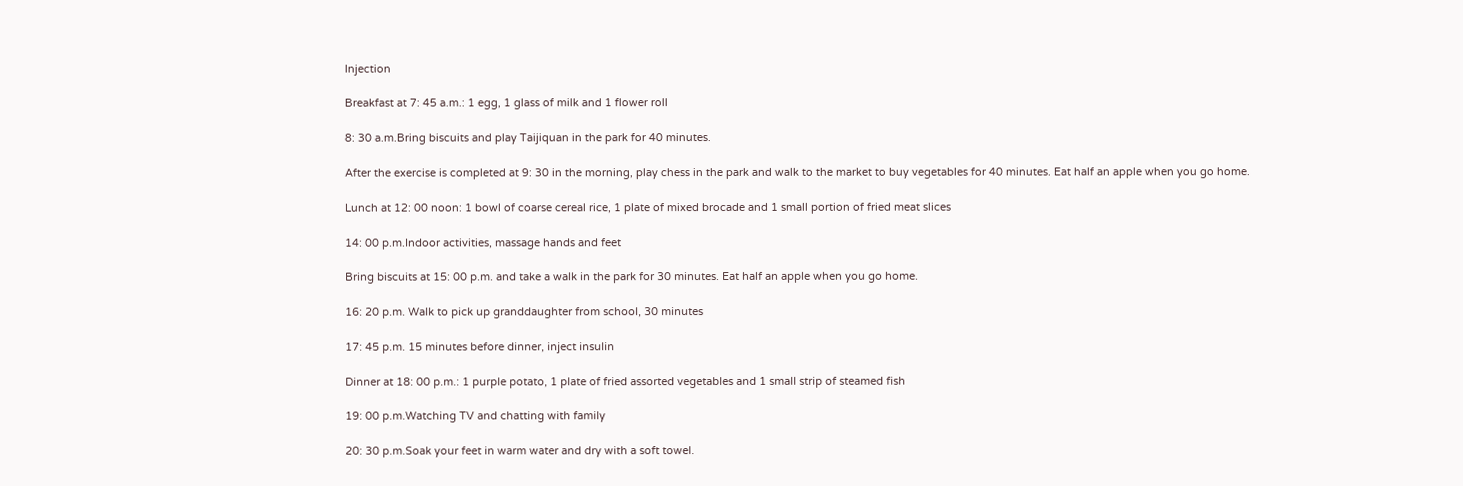Injection

Breakfast at 7: 45 a.m.: 1 egg, 1 glass of milk and 1 flower roll

8: 30 a.m.Bring biscuits and play Taijiquan in the park for 40 minutes.

After the exercise is completed at 9: 30 in the morning, play chess in the park and walk to the market to buy vegetables for 40 minutes. Eat half an apple when you go home.

Lunch at 12: 00 noon: 1 bowl of coarse cereal rice, 1 plate of mixed brocade and 1 small portion of fried meat slices

14: 00 p.m.Indoor activities, massage hands and feet

Bring biscuits at 15: 00 p.m. and take a walk in the park for 30 minutes. Eat half an apple when you go home.

16: 20 p.m. Walk to pick up granddaughter from school, 30 minutes

17: 45 p.m. 15 minutes before dinner, inject insulin

Dinner at 18: 00 p.m.: 1 purple potato, 1 plate of fried assorted vegetables and 1 small strip of steamed fish

19: 00 p.m.Watching TV and chatting with family

20: 30 p.m.Soak your feet in warm water and dry with a soft towel.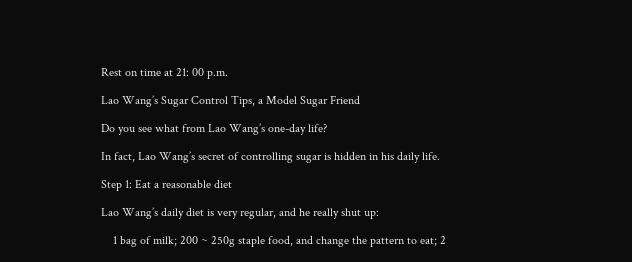Rest on time at 21: 00 p.m.

Lao Wang’s Sugar Control Tips, a Model Sugar Friend

Do you see what from Lao Wang’s one-day life?

In fact, Lao Wang’s secret of controlling sugar is hidden in his daily life.

Step 1: Eat a reasonable diet

Lao Wang’s daily diet is very regular, and he really shut up:

    1 bag of milk; 200 ~ 250g staple food, and change the pattern to eat; 2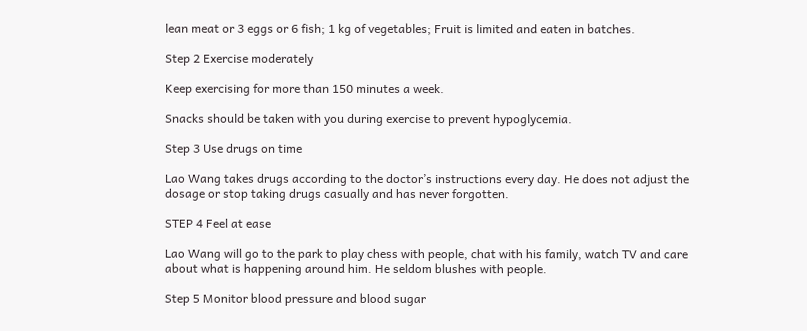lean meat or 3 eggs or 6 fish; 1 kg of vegetables; Fruit is limited and eaten in batches.

Step 2 Exercise moderately

Keep exercising for more than 150 minutes a week.

Snacks should be taken with you during exercise to prevent hypoglycemia.

Step 3 Use drugs on time

Lao Wang takes drugs according to the doctor’s instructions every day. He does not adjust the dosage or stop taking drugs casually and has never forgotten.

STEP 4 Feel at ease

Lao Wang will go to the park to play chess with people, chat with his family, watch TV and care about what is happening around him. He seldom blushes with people.

Step 5 Monitor blood pressure and blood sugar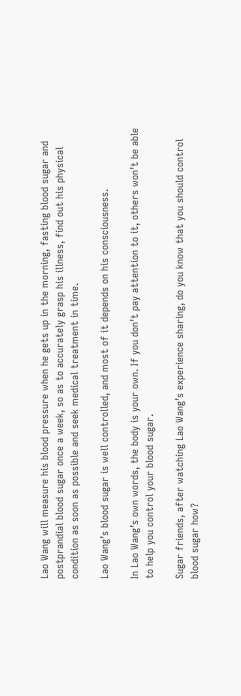Lao Wang will measure his blood pressure when he gets up in the morning, fasting blood sugar and postprandial blood sugar once a week, so as to accurately grasp his illness, find out his physical condition as soon as possible and seek medical treatment in time.

Lao Wang’s blood sugar is well controlled, and most of it depends on his consciousness.

In Lao Wang’s own words, the body is your own. If you don’t pay attention to it, others won’t be able to help you control your blood sugar.

Sugar friends, after watching Lao Wang’s experience sharing, do you know that you should control blood sugar how?